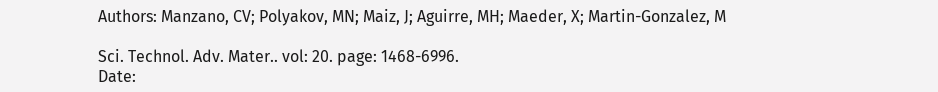Authors: Manzano, CV; Polyakov, MN; Maiz, J; Aguirre, MH; Maeder, X; Martin-Gonzalez, M

Sci. Technol. Adv. Mater.. vol: 20. page: 1468-6996.
Date: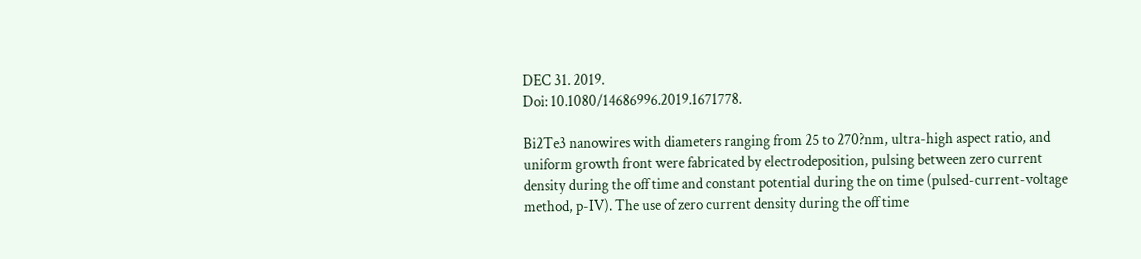DEC 31. 2019.
Doi: 10.1080/14686996.2019.1671778.

Bi2Te3 nanowires with diameters ranging from 25 to 270?nm, ultra-high aspect ratio, and uniform growth front were fabricated by electrodeposition, pulsing between zero current density during the off time and constant potential during the on time (pulsed-current-voltage method, p-IV). The use of zero current density during the off time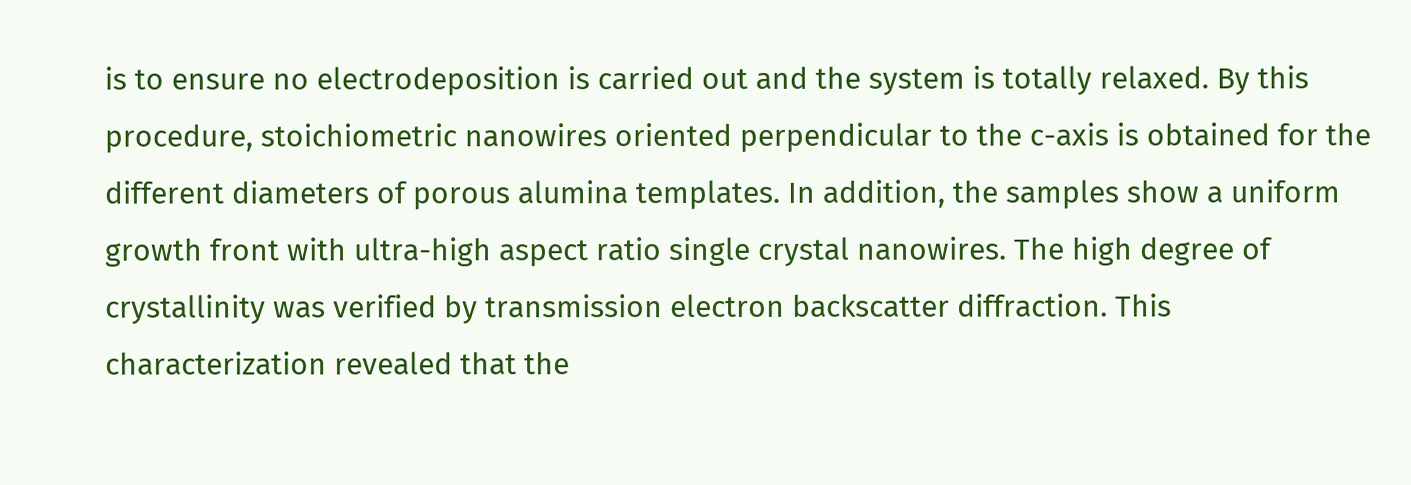is to ensure no electrodeposition is carried out and the system is totally relaxed. By this procedure, stoichiometric nanowires oriented perpendicular to the c-axis is obtained for the different diameters of porous alumina templates. In addition, the samples show a uniform growth front with ultra-high aspect ratio single crystal nanowires. The high degree of crystallinity was verified by transmission electron backscatter diffraction. This characterization revealed that the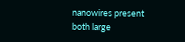nanowires present both large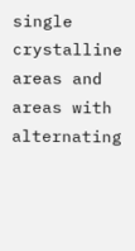single crystalline areas and areas with alternating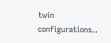twin configurations..